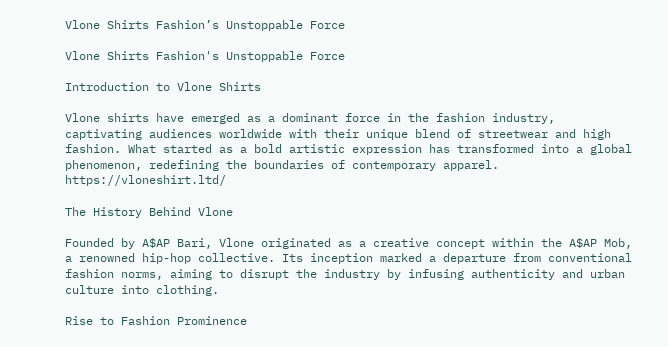Vlone Shirts Fashion’s Unstoppable Force

Vlone Shirts Fashion's Unstoppable Force

Introduction to Vlone Shirts

Vlone shirts have emerged as a dominant force in the fashion industry, captivating audiences worldwide with their unique blend of streetwear and high fashion. What started as a bold artistic expression has transformed into a global phenomenon, redefining the boundaries of contemporary apparel. https://vloneshirt.ltd/

The History Behind Vlone

Founded by A$AP Bari, Vlone originated as a creative concept within the A$AP Mob, a renowned hip-hop collective. Its inception marked a departure from conventional fashion norms, aiming to disrupt the industry by infusing authenticity and urban culture into clothing.

Rise to Fashion Prominence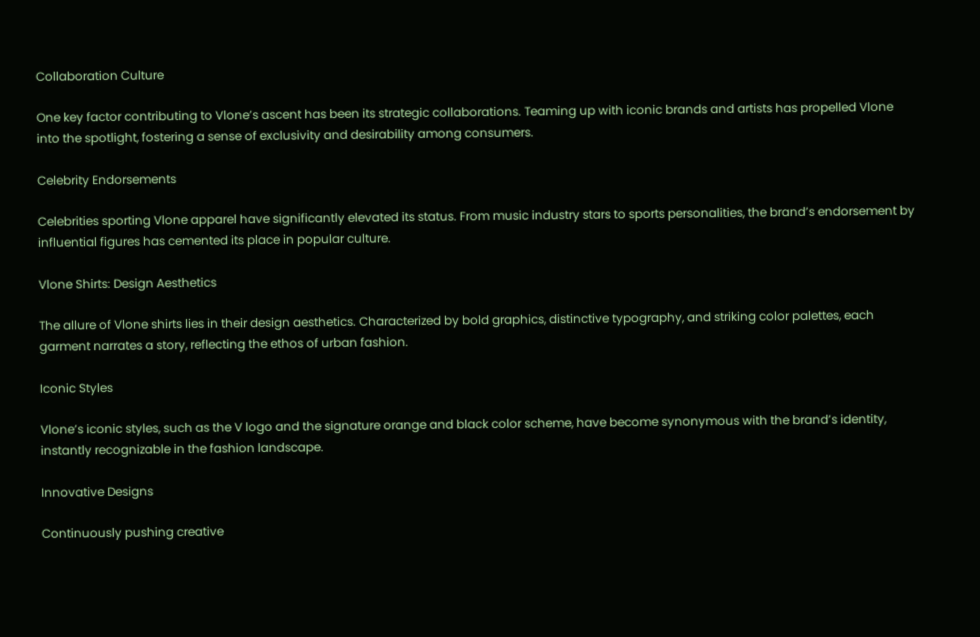Collaboration Culture

One key factor contributing to Vlone’s ascent has been its strategic collaborations. Teaming up with iconic brands and artists has propelled Vlone into the spotlight, fostering a sense of exclusivity and desirability among consumers.

Celebrity Endorsements

Celebrities sporting Vlone apparel have significantly elevated its status. From music industry stars to sports personalities, the brand’s endorsement by influential figures has cemented its place in popular culture.

Vlone Shirts: Design Aesthetics

The allure of Vlone shirts lies in their design aesthetics. Characterized by bold graphics, distinctive typography, and striking color palettes, each garment narrates a story, reflecting the ethos of urban fashion.

Iconic Styles

Vlone’s iconic styles, such as the V logo and the signature orange and black color scheme, have become synonymous with the brand’s identity, instantly recognizable in the fashion landscape.

Innovative Designs

Continuously pushing creative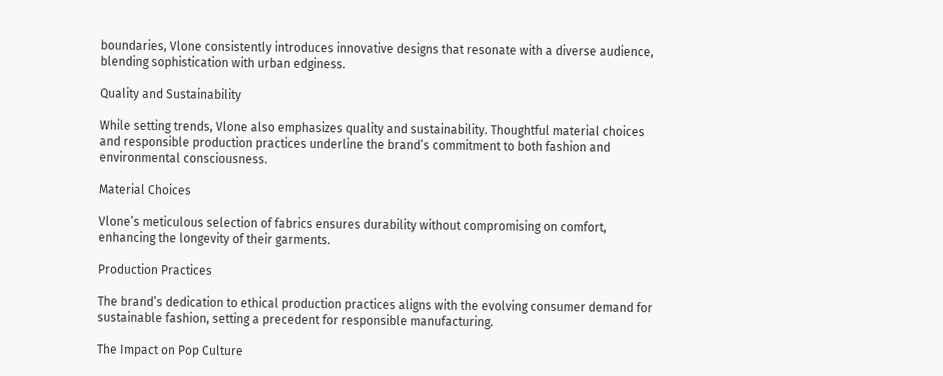boundaries, Vlone consistently introduces innovative designs that resonate with a diverse audience, blending sophistication with urban edginess.

Quality and Sustainability

While setting trends, Vlone also emphasizes quality and sustainability. Thoughtful material choices and responsible production practices underline the brand’s commitment to both fashion and environmental consciousness.

Material Choices

Vlone’s meticulous selection of fabrics ensures durability without compromising on comfort, enhancing the longevity of their garments.

Production Practices

The brand’s dedication to ethical production practices aligns with the evolving consumer demand for sustainable fashion, setting a precedent for responsible manufacturing.

The Impact on Pop Culture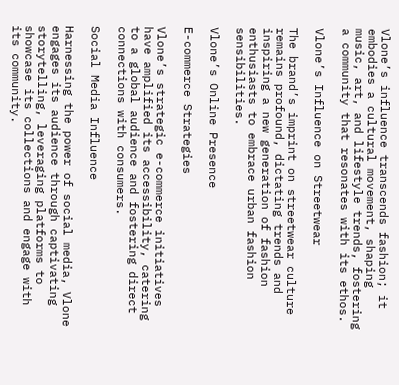Vlone’s influence transcends fashion; it embodies a cultural movement, shaping music, art, and lifestyle trends, fostering a community that resonates with its ethos.

Vlone’s Influence on Streetwear

The brand’s imprint on streetwear culture remains profound, dictating trends and inspiring a new generation of fashion enthusiasts to embrace urban fashion sensibilities.

Vlone’s Online Presence

E-commerce Strategies

Vlone’s strategic e-commerce initiatives have amplified its accessibility, catering to a global audience and fostering direct connections with consumers.

Social Media Influence

Harnessing the power of social media, Vlone engages its audience through captivating storytelling, leveraging platforms to showcase its collections and engage with its community.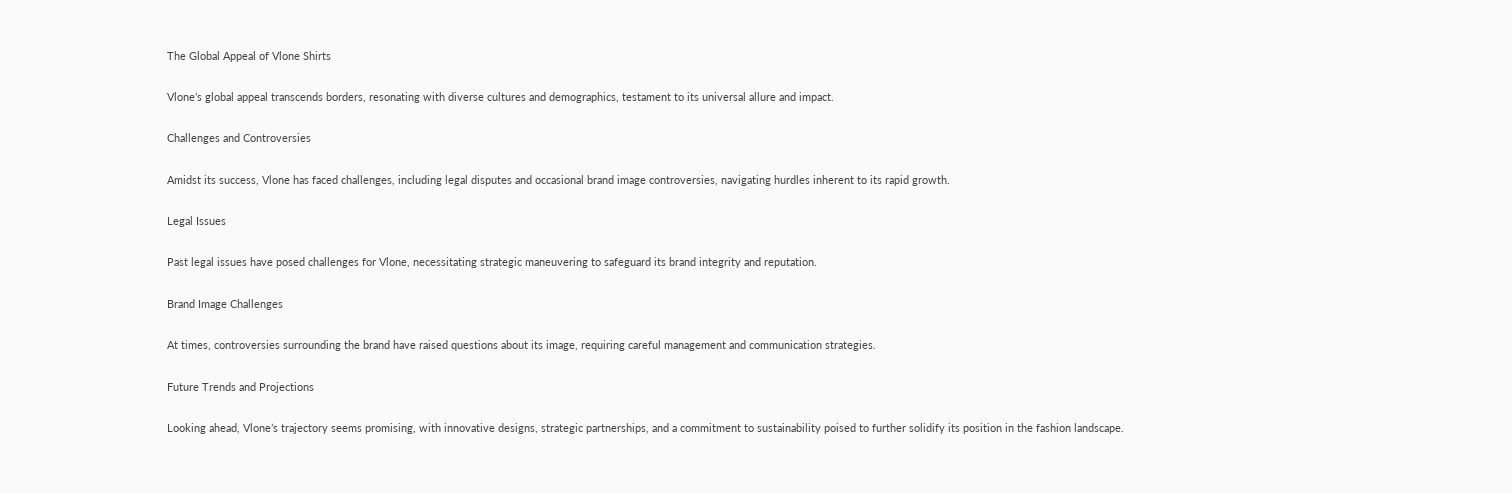The Global Appeal of Vlone Shirts

Vlone’s global appeal transcends borders, resonating with diverse cultures and demographics, testament to its universal allure and impact.

Challenges and Controversies

Amidst its success, Vlone has faced challenges, including legal disputes and occasional brand image controversies, navigating hurdles inherent to its rapid growth.

Legal Issues

Past legal issues have posed challenges for Vlone, necessitating strategic maneuvering to safeguard its brand integrity and reputation.

Brand Image Challenges

At times, controversies surrounding the brand have raised questions about its image, requiring careful management and communication strategies.

Future Trends and Projections

Looking ahead, Vlone’s trajectory seems promising, with innovative designs, strategic partnerships, and a commitment to sustainability poised to further solidify its position in the fashion landscape.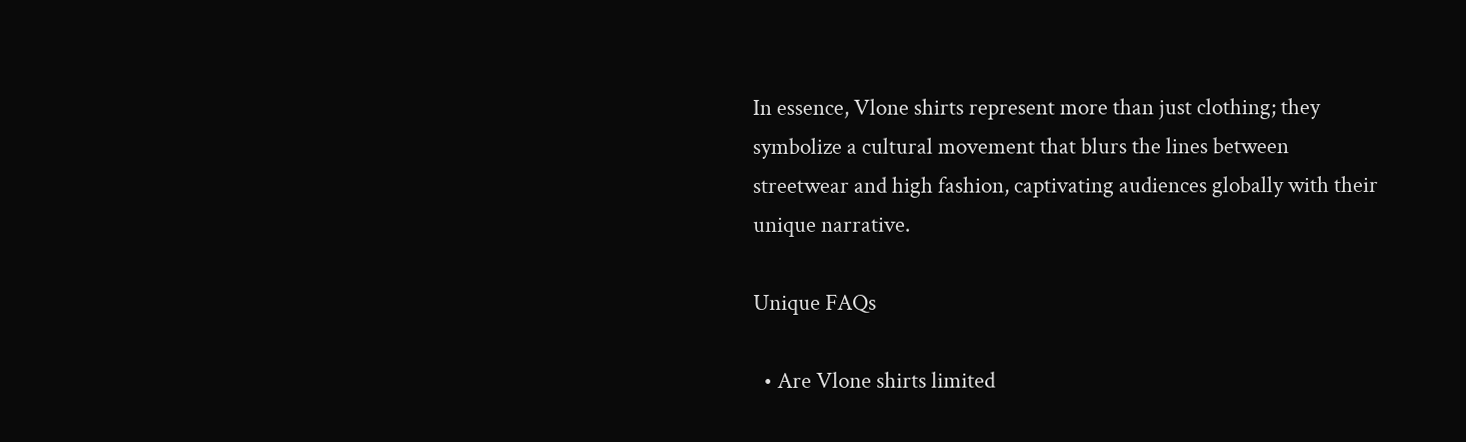In essence, Vlone shirts represent more than just clothing; they symbolize a cultural movement that blurs the lines between streetwear and high fashion, captivating audiences globally with their unique narrative.

Unique FAQs

  • Are Vlone shirts limited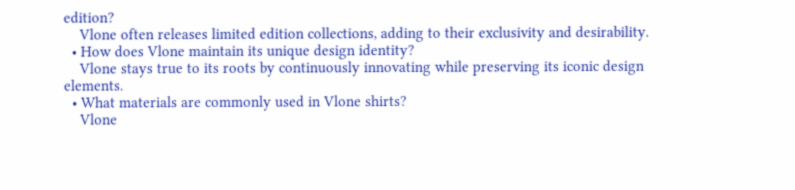edition?
    Vlone often releases limited edition collections, adding to their exclusivity and desirability.
  • How does Vlone maintain its unique design identity?
    Vlone stays true to its roots by continuously innovating while preserving its iconic design elements.
  • What materials are commonly used in Vlone shirts?
    Vlone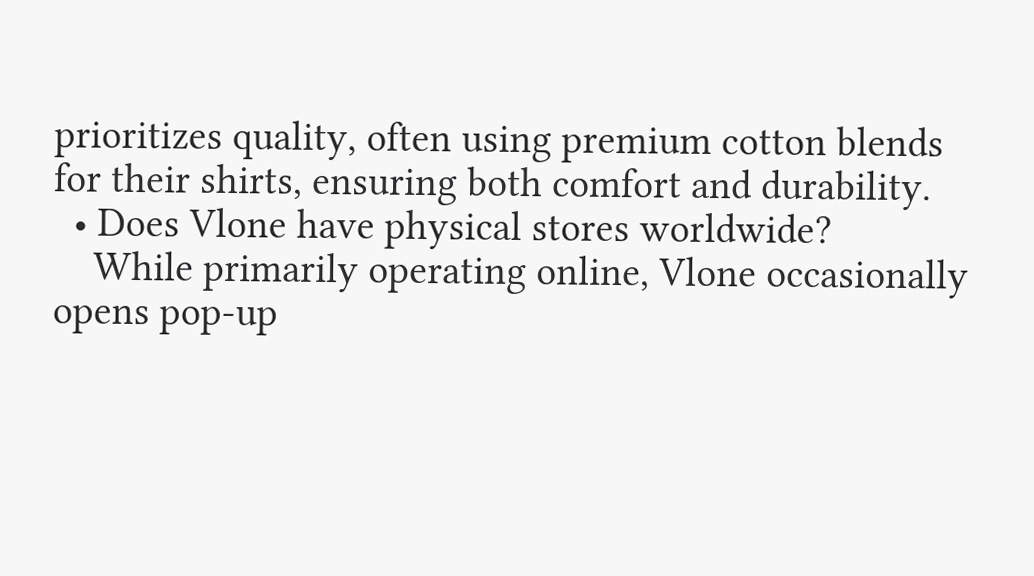prioritizes quality, often using premium cotton blends for their shirts, ensuring both comfort and durability.
  • Does Vlone have physical stores worldwide?
    While primarily operating online, Vlone occasionally opens pop-up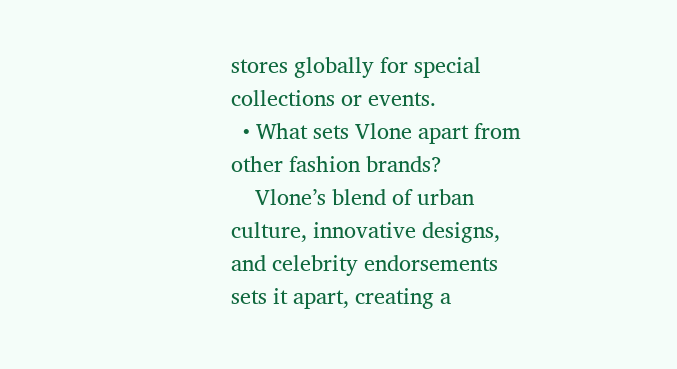stores globally for special collections or events.
  • What sets Vlone apart from other fashion brands?
    Vlone’s blend of urban culture, innovative designs, and celebrity endorsements sets it apart, creating a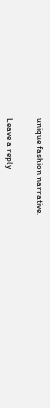unique fashion narrative.


Leave a reply